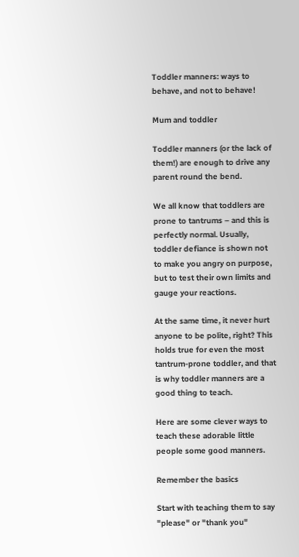Toddler manners: ways to behave, and not to behave!

Mum and toddler

Toddler manners (or the lack of them!) are enough to drive any parent round the bend.

We all know that toddlers are prone to tantrums – and this is perfectly normal. Usually, toddler defiance is shown not to make you angry on purpose, but to test their own limits and gauge your reactions.

At the same time, it never hurt anyone to be polite, right? This holds true for even the most tantrum-prone toddler, and that is why toddler manners are a good thing to teach.

Here are some clever ways to teach these adorable little people some good manners.

Remember the basics

Start with teaching them to say "please" or "thank you"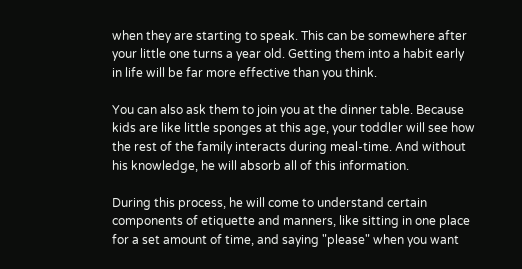when they are starting to speak. This can be somewhere after your little one turns a year old. Getting them into a habit early in life will be far more effective than you think.

You can also ask them to join you at the dinner table. Because kids are like little sponges at this age, your toddler will see how the rest of the family interacts during meal-time. And without his knowledge, he will absorb all of this information.

During this process, he will come to understand certain components of etiquette and manners, like sitting in one place for a set amount of time, and saying "please" when you want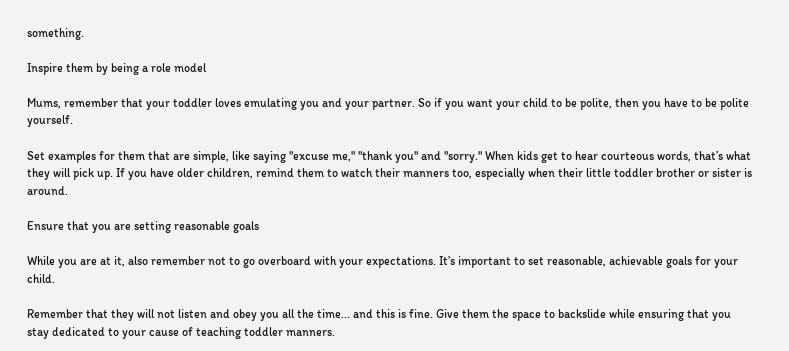something.

Inspire them by being a role model

Mums, remember that your toddler loves emulating you and your partner. So if you want your child to be polite, then you have to be polite yourself.

Set examples for them that are simple, like saying "excuse me," "thank you" and "sorry." When kids get to hear courteous words, that’s what they will pick up. If you have older children, remind them to watch their manners too, especially when their little toddler brother or sister is around.

Ensure that you are setting reasonable goals

While you are at it, also remember not to go overboard with your expectations. It’s important to set reasonable, achievable goals for your child.

Remember that they will not listen and obey you all the time... and this is fine. Give them the space to backslide while ensuring that you stay dedicated to your cause of teaching toddler manners.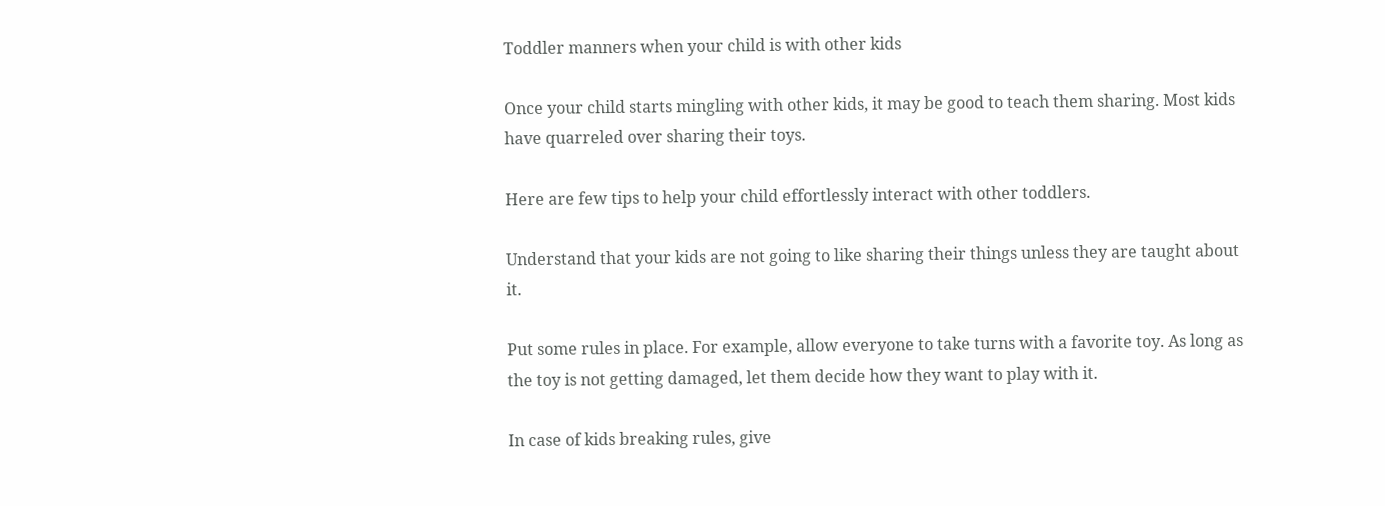Toddler manners when your child is with other kids

Once your child starts mingling with other kids, it may be good to teach them sharing. Most kids have quarreled over sharing their toys.

Here are few tips to help your child effortlessly interact with other toddlers.

Understand that your kids are not going to like sharing their things unless they are taught about it.

Put some rules in place. For example, allow everyone to take turns with a favorite toy. As long as the toy is not getting damaged, let them decide how they want to play with it.

In case of kids breaking rules, give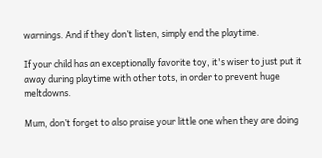warnings. And if they don’t listen, simply end the playtime.

If your child has an exceptionally favorite toy, it's wiser to just put it away during playtime with other tots, in order to prevent huge meltdowns.

Mum, don’t forget to also praise your little one when they are doing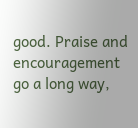good. Praise and encouragement go a long way,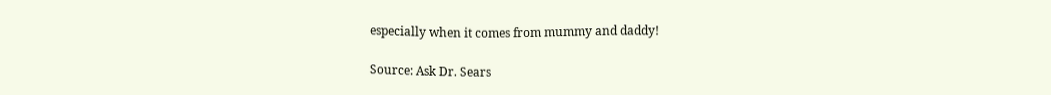especially when it comes from mummy and daddy!

Source: Ask Dr. Sears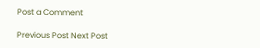Post a Comment

Previous Post Next Post